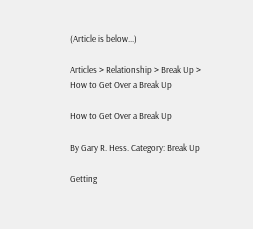(Article is below...)

Articles > Relationship > Break Up > How to Get Over a Break Up

How to Get Over a Break Up

By Gary R. Hess. Category: Break Up

Getting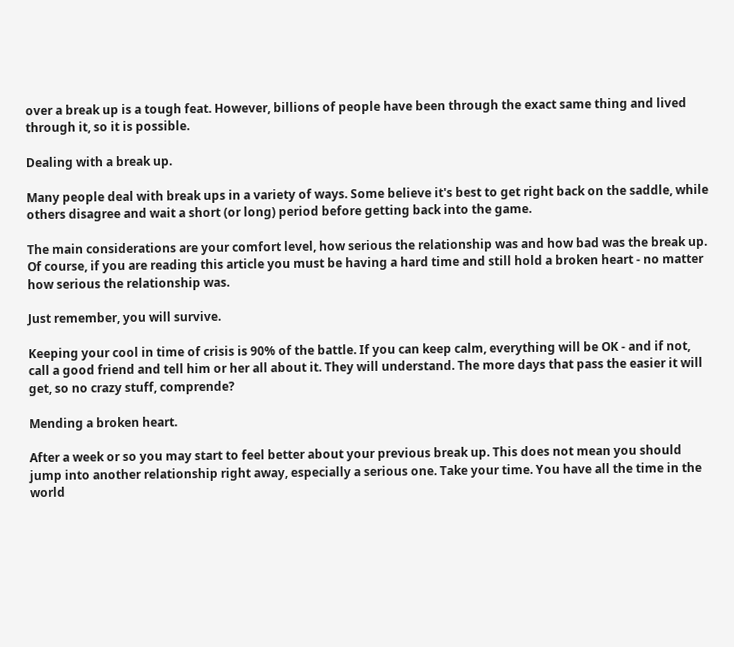over a break up is a tough feat. However, billions of people have been through the exact same thing and lived through it, so it is possible.

Dealing with a break up.

Many people deal with break ups in a variety of ways. Some believe it's best to get right back on the saddle, while others disagree and wait a short (or long) period before getting back into the game.

The main considerations are your comfort level, how serious the relationship was and how bad was the break up. Of course, if you are reading this article you must be having a hard time and still hold a broken heart - no matter how serious the relationship was.

Just remember, you will survive.

Keeping your cool in time of crisis is 90% of the battle. If you can keep calm, everything will be OK - and if not, call a good friend and tell him or her all about it. They will understand. The more days that pass the easier it will get, so no crazy stuff, comprende?

Mending a broken heart.

After a week or so you may start to feel better about your previous break up. This does not mean you should jump into another relationship right away, especially a serious one. Take your time. You have all the time in the world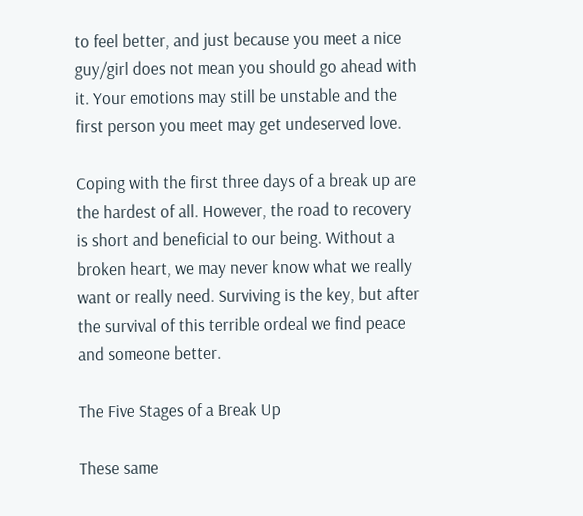to feel better, and just because you meet a nice guy/girl does not mean you should go ahead with it. Your emotions may still be unstable and the first person you meet may get undeserved love.

Coping with the first three days of a break up are the hardest of all. However, the road to recovery is short and beneficial to our being. Without a broken heart, we may never know what we really want or really need. Surviving is the key, but after the survival of this terrible ordeal we find peace and someone better.

The Five Stages of a Break Up

These same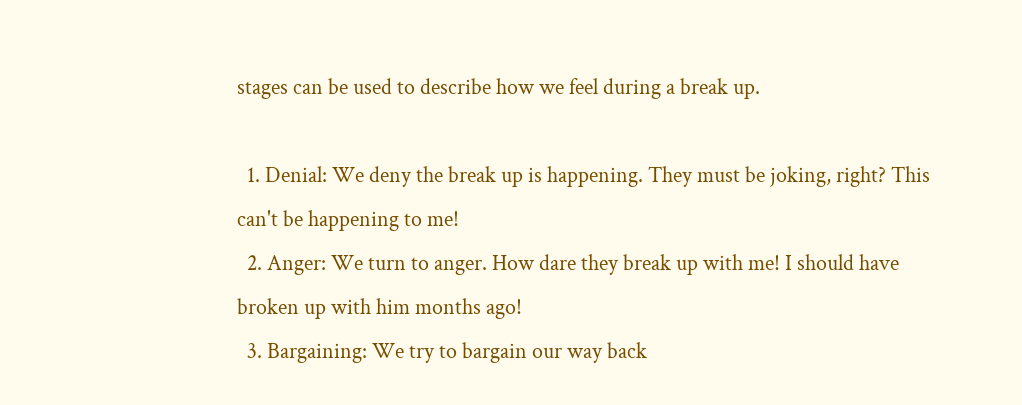stages can be used to describe how we feel during a break up.

  1. Denial: We deny the break up is happening. They must be joking, right? This can't be happening to me!
  2. Anger: We turn to anger. How dare they break up with me! I should have broken up with him months ago!
  3. Bargaining: We try to bargain our way back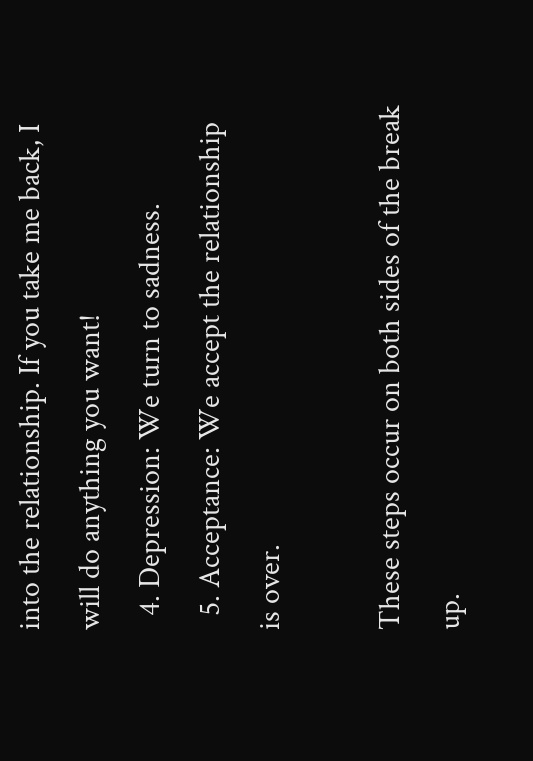into the relationship. If you take me back, I will do anything you want!
  4. Depression: We turn to sadness.
  5. Acceptance: We accept the relationship is over.

These steps occur on both sides of the break up.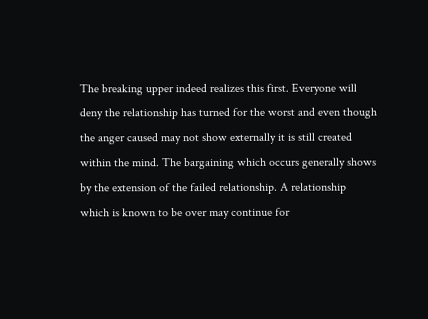The breaking upper indeed realizes this first. Everyone will deny the relationship has turned for the worst and even though the anger caused may not show externally it is still created within the mind. The bargaining which occurs generally shows by the extension of the failed relationship. A relationship which is known to be over may continue for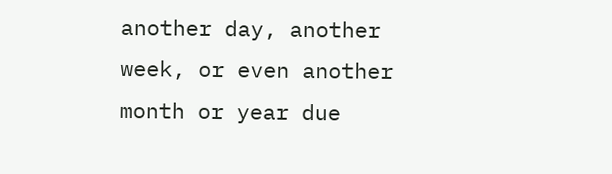another day, another week, or even another month or year due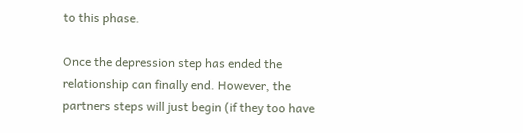to this phase.

Once the depression step has ended the relationship can finally end. However, the partners steps will just begin (if they too have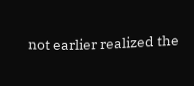not earlier realized the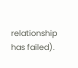relationship has failed).